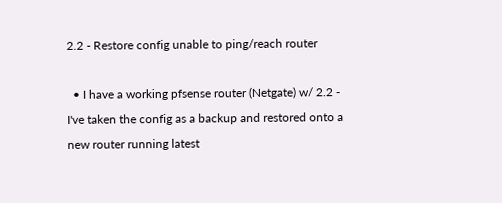2.2 - Restore config unable to ping/reach router

  • I have a working pfsense router (Netgate) w/ 2.2 - I've taken the config as a backup and restored onto a new router running latest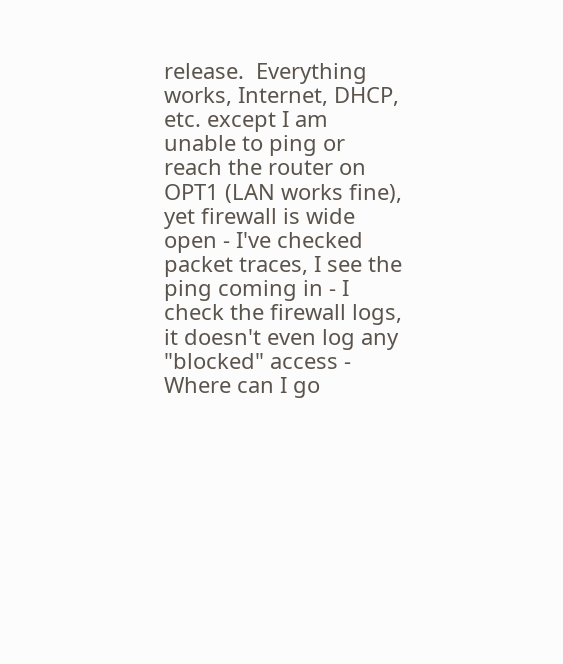release.  Everything works, Internet, DHCP, etc. except I am unable to ping or reach the router on OPT1 (LAN works fine), yet firewall is wide open - I've checked packet traces, I see the ping coming in - I check the firewall logs, it doesn't even log any "blocked" access - Where can I go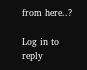from here..?

Log in to reply